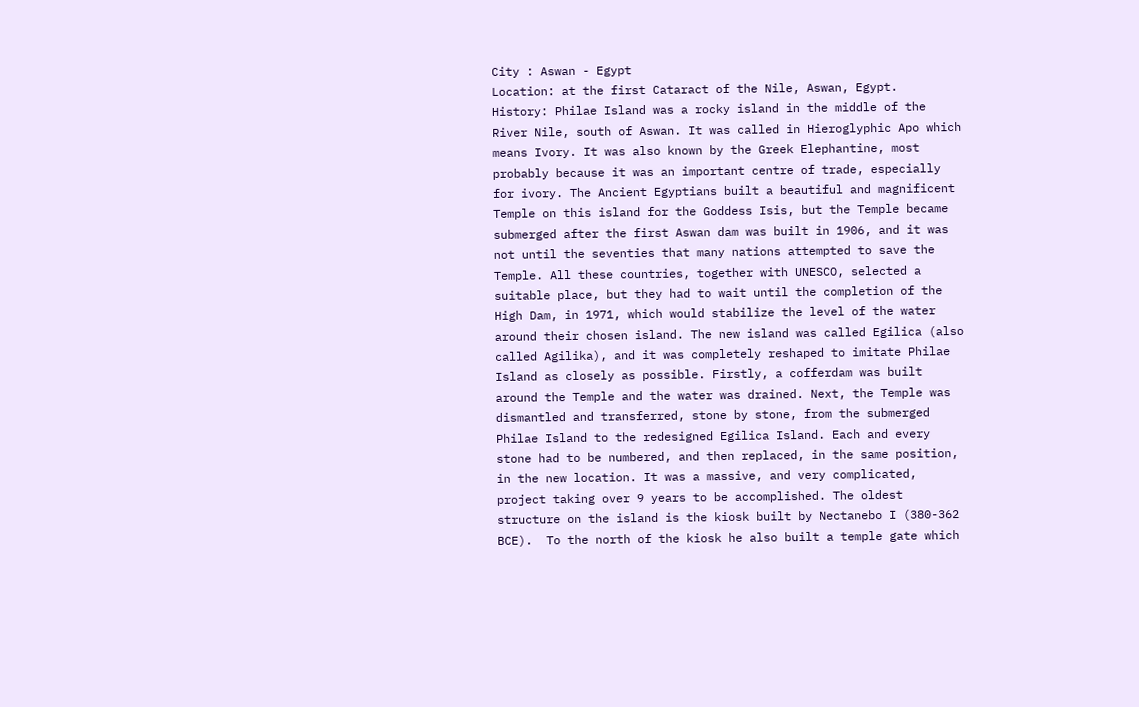City : Aswan - Egypt
Location: at the first Cataract of the Nile, Aswan, Egypt.
History: Philae Island was a rocky island in the middle of the River Nile, south of Aswan. It was called in Hieroglyphic Apo which means Ivory. It was also known by the Greek Elephantine, most probably because it was an important centre of trade, especially for ivory. The Ancient Egyptians built a beautiful and magnificent Temple on this island for the Goddess Isis, but the Temple became submerged after the first Aswan dam was built in 1906, and it was not until the seventies that many nations attempted to save the Temple. All these countries, together with UNESCO, selected a suitable place, but they had to wait until the completion of the High Dam, in 1971, which would stabilize the level of the water around their chosen island. The new island was called Egilica (also called Agilika), and it was completely reshaped to imitate Philae Island as closely as possible. Firstly, a cofferdam was built around the Temple and the water was drained. Next, the Temple was dismantled and transferred, stone by stone, from the submerged Philae Island to the redesigned Egilica Island. Each and every stone had to be numbered, and then replaced, in the same position, in the new location. It was a massive, and very complicated, project taking over 9 years to be accomplished. The oldest structure on the island is the kiosk built by Nectanebo I (380-362 BCE).  To the north of the kiosk he also built a temple gate which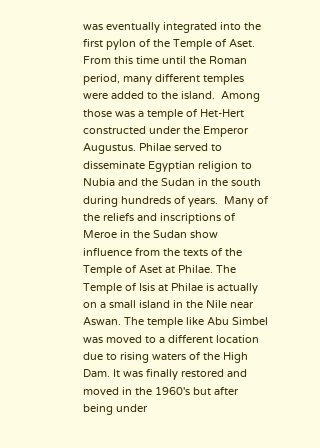was eventually integrated into the first pylon of the Temple of Aset.  From this time until the Roman period, many different temples were added to the island.  Among those was a temple of Het-Hert constructed under the Emperor Augustus. Philae served to disseminate Egyptian religion to Nubia and the Sudan in the south during hundreds of years.  Many of the reliefs and inscriptions of Meroe in the Sudan show influence from the texts of the Temple of Aset at Philae. The Temple of Isis at Philae is actually on a small island in the Nile near Aswan. The temple like Abu Simbel was moved to a different location due to rising waters of the High Dam. It was finally restored and moved in the 1960's but after being under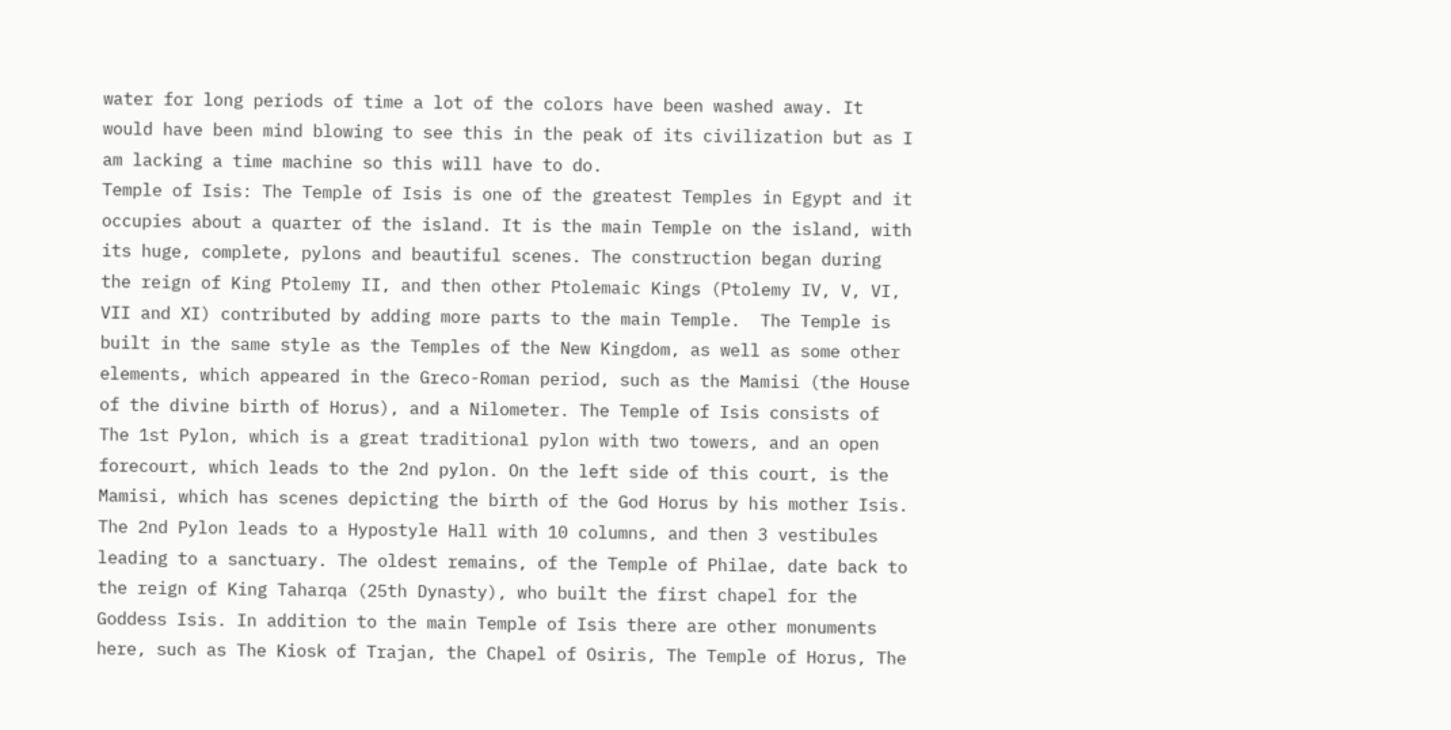water for long periods of time a lot of the colors have been washed away. It would have been mind blowing to see this in the peak of its civilization but as I am lacking a time machine so this will have to do.
Temple of Isis: The Temple of Isis is one of the greatest Temples in Egypt and it occupies about a quarter of the island. It is the main Temple on the island, with its huge, complete, pylons and beautiful scenes. The construction began during the reign of King Ptolemy II, and then other Ptolemaic Kings (Ptolemy IV, V, VI, VII and XI) contributed by adding more parts to the main Temple.  The Temple is built in the same style as the Temples of the New Kingdom, as well as some other elements, which appeared in the Greco-Roman period, such as the Mamisi (the House of the divine birth of Horus), and a Nilometer. The Temple of Isis consists of The 1st Pylon, which is a great traditional pylon with two towers, and an open forecourt, which leads to the 2nd pylon. On the left side of this court, is the Mamisi, which has scenes depicting the birth of the God Horus by his mother Isis. The 2nd Pylon leads to a Hypostyle Hall with 10 columns, and then 3 vestibules leading to a sanctuary. The oldest remains, of the Temple of Philae, date back to the reign of King Taharqa (25th Dynasty), who built the first chapel for the Goddess Isis. In addition to the main Temple of Isis there are other monuments here, such as The Kiosk of Trajan, the Chapel of Osiris, The Temple of Horus, The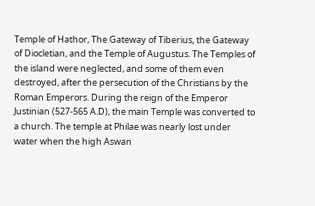Temple of Hathor, The Gateway of Tiberius, the Gateway of Diocletian, and the Temple of Augustus. The Temples of the island were neglected, and some of them even destroyed, after the persecution of the Christians by the Roman Emperors. During the reign of the Emperor Justinian (527-565 A.D), the main Temple was converted to a church. The temple at Philae was nearly lost under water when the high Aswan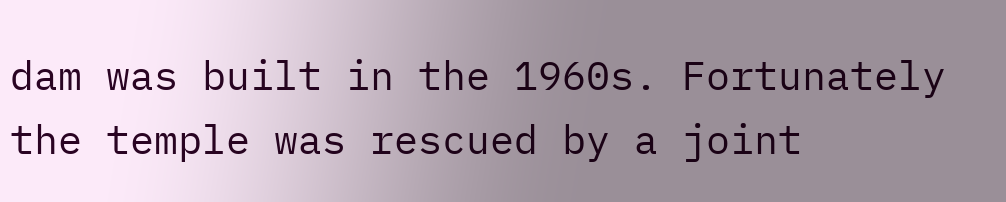dam was built in the 1960s. Fortunately the temple was rescued by a joint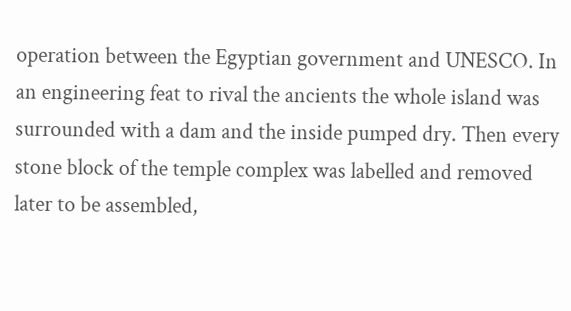operation between the Egyptian government and UNESCO. In an engineering feat to rival the ancients the whole island was surrounded with a dam and the inside pumped dry. Then every stone block of the temple complex was labelled and removed later to be assembled,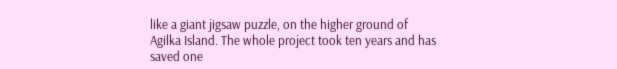like a giant jigsaw puzzle, on the higher ground of Agilka Island. The whole project took ten years and has saved one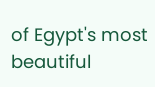of Egypt's most beautiful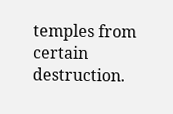temples from certain destruction.